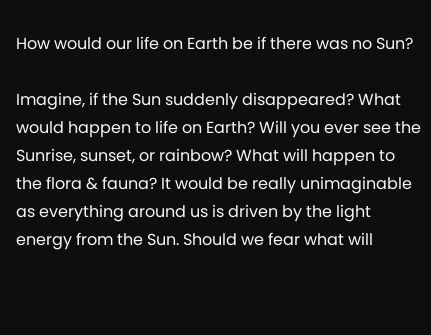How would our life on Earth be if there was no Sun?

Imagine, if the Sun suddenly disappeared? What would happen to life on Earth? Will you ever see the Sunrise, sunset, or rainbow? What will happen to the flora & fauna? It would be really unimaginable as everything around us is driven by the light energy from the Sun. Should we fear what will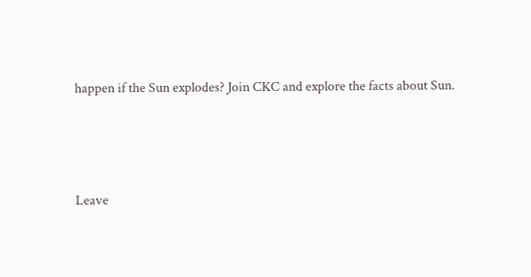happen if the Sun explodes? Join CKC and explore the facts about Sun.



Leave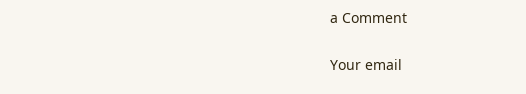a Comment

Your email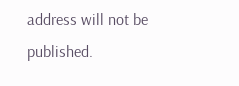address will not be published.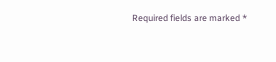Required fields are marked *